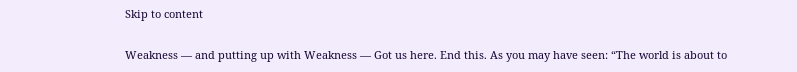Skip to content

Weakness — and putting up with Weakness — Got us here. End this. As you may have seen: “The world is about to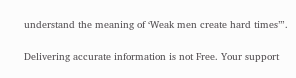understand the meaning of ‘Weak men create hard times’”.

Delivering accurate information is not Free. Your support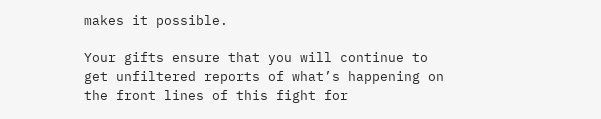makes it possible.

Your gifts ensure that you will continue to get unfiltered reports of what’s happening on the front lines of this fight for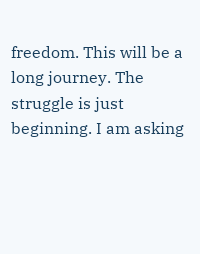freedom. This will be a long journey. The struggle is just beginning. I am asking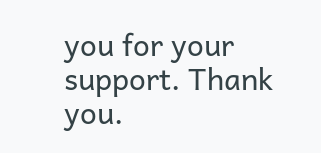you for your support. Thank you.